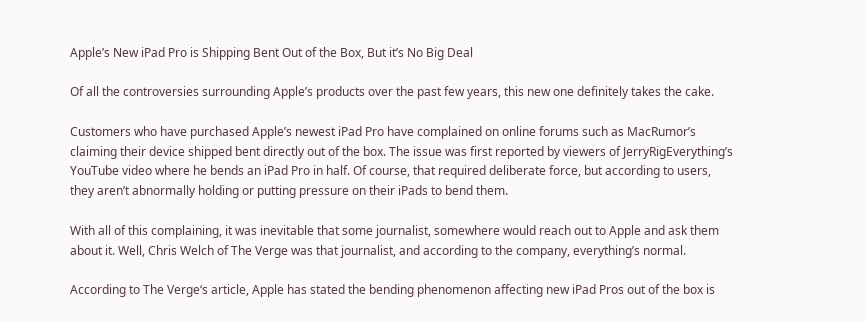Apple’s New iPad Pro is Shipping Bent Out of the Box, But it’s No Big Deal

Of all the controversies surrounding Apple’s products over the past few years, this new one definitely takes the cake.

Customers who have purchased Apple’s newest iPad Pro have complained on online forums such as MacRumor’s claiming their device shipped bent directly out of the box. The issue was first reported by viewers of JerryRigEverything’s YouTube video where he bends an iPad Pro in half. Of course, that required deliberate force, but according to users, they aren’t abnormally holding or putting pressure on their iPads to bend them.

With all of this complaining, it was inevitable that some journalist, somewhere would reach out to Apple and ask them about it. Well, Chris Welch of The Verge was that journalist, and according to the company, everything’s normal.

According to The Verge‘s article, Apple has stated the bending phenomenon affecting new iPad Pros out of the box is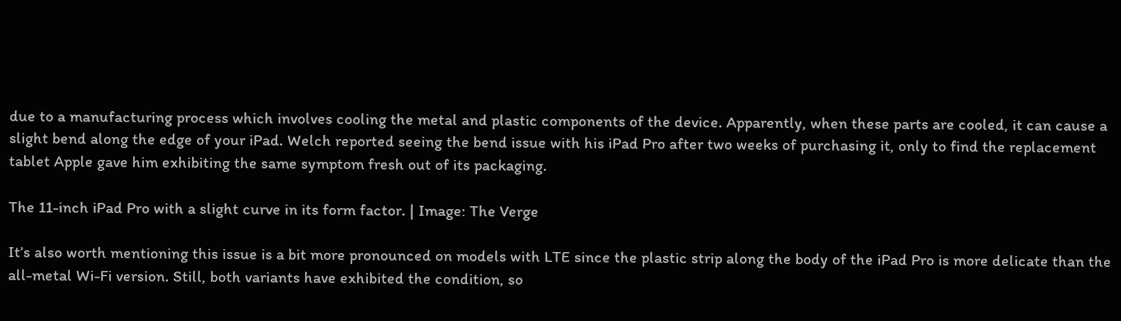due to a manufacturing process which involves cooling the metal and plastic components of the device. Apparently, when these parts are cooled, it can cause a slight bend along the edge of your iPad. Welch reported seeing the bend issue with his iPad Pro after two weeks of purchasing it, only to find the replacement tablet Apple gave him exhibiting the same symptom fresh out of its packaging.

The 11-inch iPad Pro with a slight curve in its form factor. | Image: The Verge

It’s also worth mentioning this issue is a bit more pronounced on models with LTE since the plastic strip along the body of the iPad Pro is more delicate than the all-metal Wi-Fi version. Still, both variants have exhibited the condition, so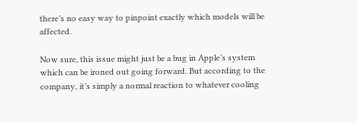there’s no easy way to pinpoint exactly which models will be affected.

Now sure, this issue might just be a bug in Apple’s system which can be ironed out going forward. But according to the company, it’s simply a normal reaction to whatever cooling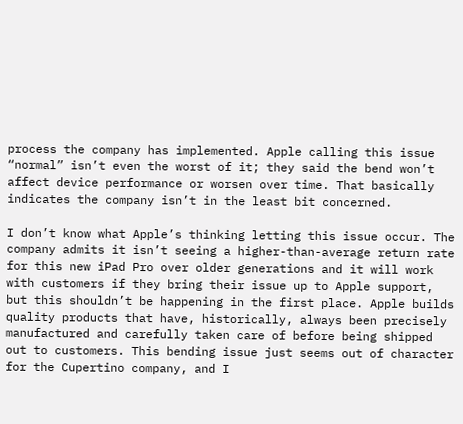process the company has implemented. Apple calling this issue “normal” isn’t even the worst of it; they said the bend won’t affect device performance or worsen over time. That basically indicates the company isn’t in the least bit concerned.

I don’t know what Apple’s thinking letting this issue occur. The company admits it isn’t seeing a higher-than-average return rate for this new iPad Pro over older generations and it will work with customers if they bring their issue up to Apple support, but this shouldn’t be happening in the first place. Apple builds quality products that have, historically, always been precisely manufactured and carefully taken care of before being shipped out to customers. This bending issue just seems out of character for the Cupertino company, and I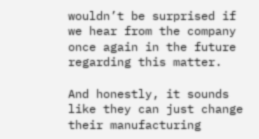wouldn’t be surprised if we hear from the company once again in the future regarding this matter.

And honestly, it sounds like they can just change their manufacturing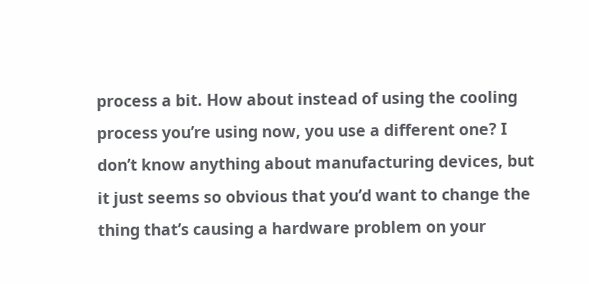process a bit. How about instead of using the cooling process you’re using now, you use a different one? I don’t know anything about manufacturing devices, but it just seems so obvious that you’d want to change the thing that’s causing a hardware problem on your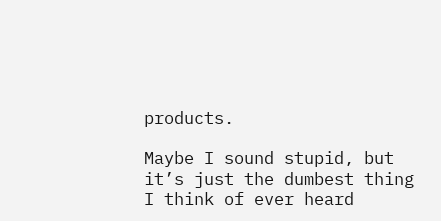products.

Maybe I sound stupid, but it’s just the dumbest thing I think of ever heard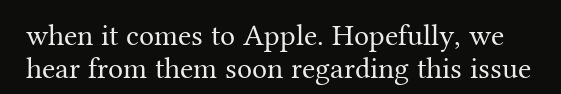when it comes to Apple. Hopefully, we hear from them soon regarding this issue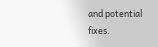and potential fixes.